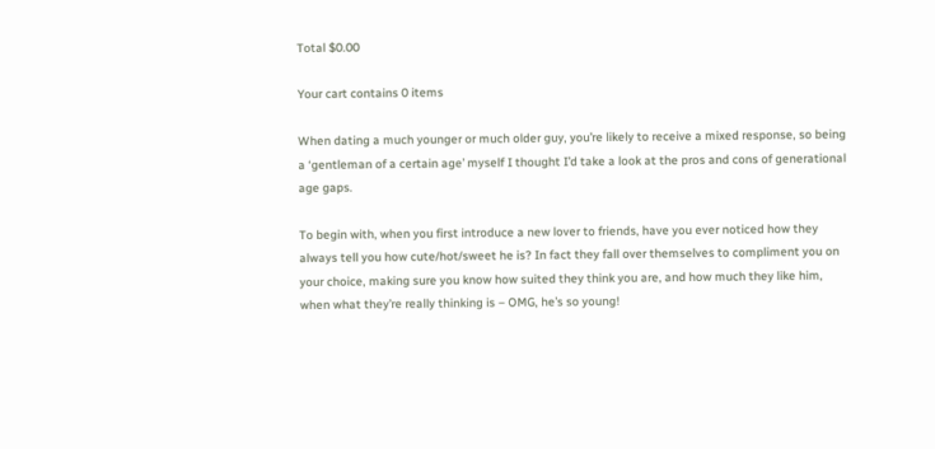Total $0.00

Your cart contains 0 items

When dating a much younger or much older guy, you’re likely to receive a mixed response, so being a ‘gentleman of a certain age’ myself I thought I’d take a look at the pros and cons of generational age gaps.

To begin with, when you first introduce a new lover to friends, have you ever noticed how they always tell you how cute/hot/sweet he is? In fact they fall over themselves to compliment you on your choice, making sure you know how suited they think you are, and how much they like him, when what they’re really thinking is – OMG, he’s so young!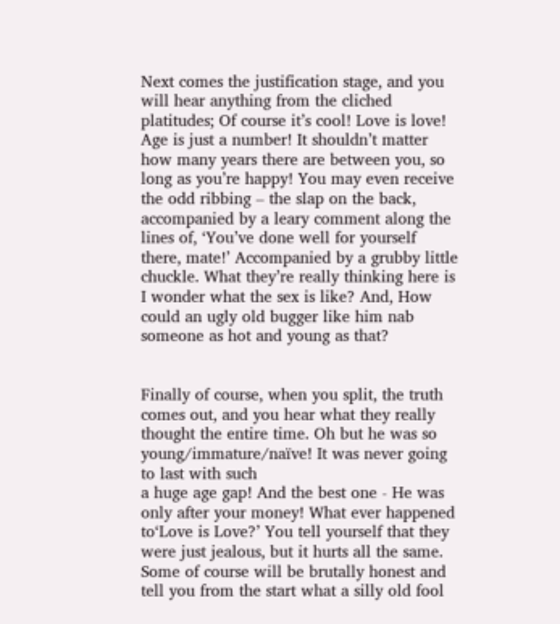Next comes the justification stage, and you will hear anything from the cliched platitudes; Of course it’s cool! Love is love! Age is just a number! It shouldn’t matter how many years there are between you, so long as you’re happy! You may even receive the odd ribbing – the slap on the back, accompanied by a leary comment along the lines of, ‘You’ve done well for yourself there, mate!’ Accompanied by a grubby little chuckle. What they’re really thinking here is I wonder what the sex is like? And, How could an ugly old bugger like him nab someone as hot and young as that?


Finally of course, when you split, the truth comes out, and you hear what they really thought the entire time. Oh but he was so young/immature/naïve! It was never going to last with such
a huge age gap! And the best one - He was only after your money! What ever happened to‘Love is Love?’ You tell yourself that they were just jealous, but it hurts all the same. Some of course will be brutally honest and tell you from the start what a silly old fool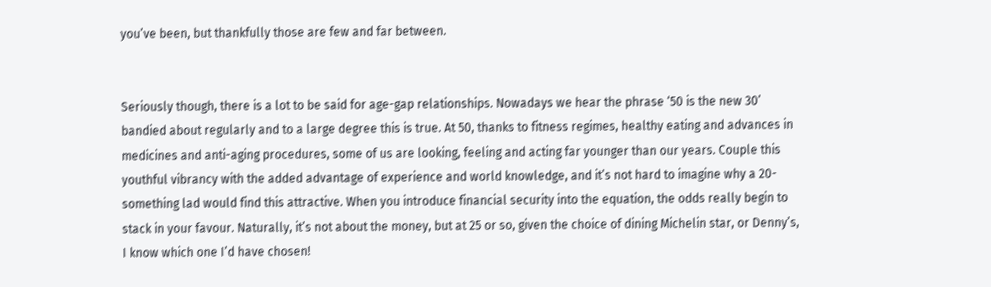you’ve been, but thankfully those are few and far between.


Seriously though, there is a lot to be said for age-gap relationships. Nowadays we hear the phrase ‘50 is the new 30’ bandied about regularly and to a large degree this is true. At 50, thanks to fitness regimes, healthy eating and advances in medicines and anti-aging procedures, some of us are looking, feeling and acting far younger than our years. Couple this youthful vibrancy with the added advantage of experience and world knowledge, and it’s not hard to imagine why a 20-something lad would find this attractive. When you introduce financial security into the equation, the odds really begin to stack in your favour. Naturally, it’s not about the money, but at 25 or so, given the choice of dining Michelin star, or Denny’s, I know which one I’d have chosen!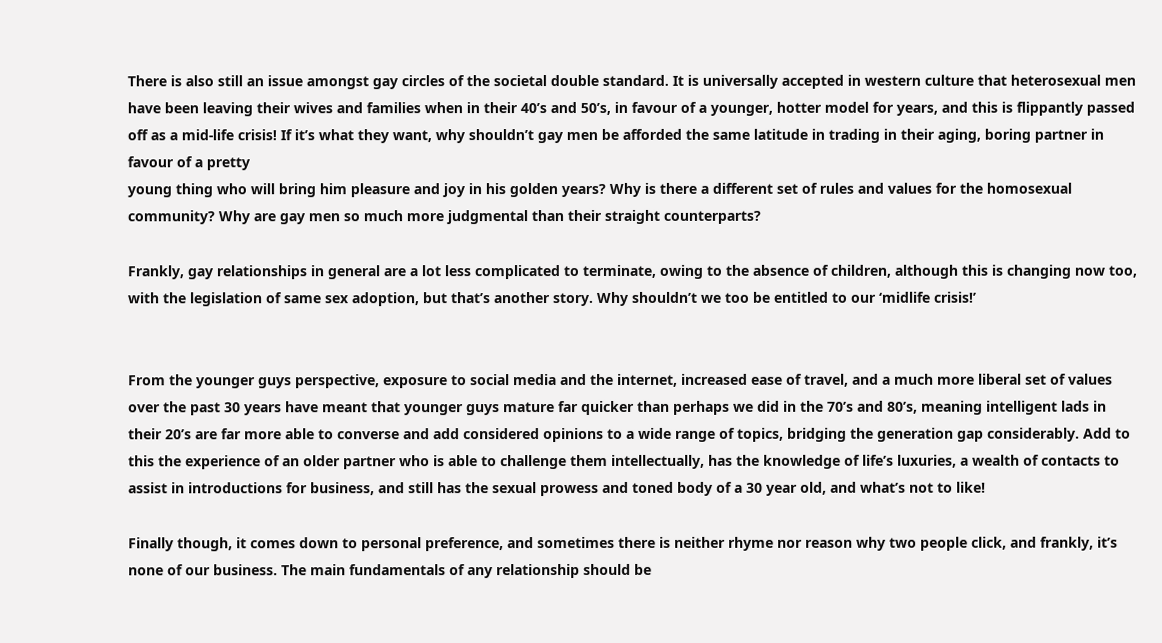There is also still an issue amongst gay circles of the societal double standard. It is universally accepted in western culture that heterosexual men have been leaving their wives and families when in their 40’s and 50’s, in favour of a younger, hotter model for years, and this is flippantly passed off as a mid-life crisis! If it’s what they want, why shouldn’t gay men be afforded the same latitude in trading in their aging, boring partner in favour of a pretty
young thing who will bring him pleasure and joy in his golden years? Why is there a different set of rules and values for the homosexual community? Why are gay men so much more judgmental than their straight counterparts?

Frankly, gay relationships in general are a lot less complicated to terminate, owing to the absence of children, although this is changing now too, with the legislation of same sex adoption, but that’s another story. Why shouldn’t we too be entitled to our ‘midlife crisis!’


From the younger guys perspective, exposure to social media and the internet, increased ease of travel, and a much more liberal set of values over the past 30 years have meant that younger guys mature far quicker than perhaps we did in the 70’s and 80’s, meaning intelligent lads in their 20’s are far more able to converse and add considered opinions to a wide range of topics, bridging the generation gap considerably. Add to this the experience of an older partner who is able to challenge them intellectually, has the knowledge of life’s luxuries, a wealth of contacts to assist in introductions for business, and still has the sexual prowess and toned body of a 30 year old, and what’s not to like!

Finally though, it comes down to personal preference, and sometimes there is neither rhyme nor reason why two people click, and frankly, it’s none of our business. The main fundamentals of any relationship should be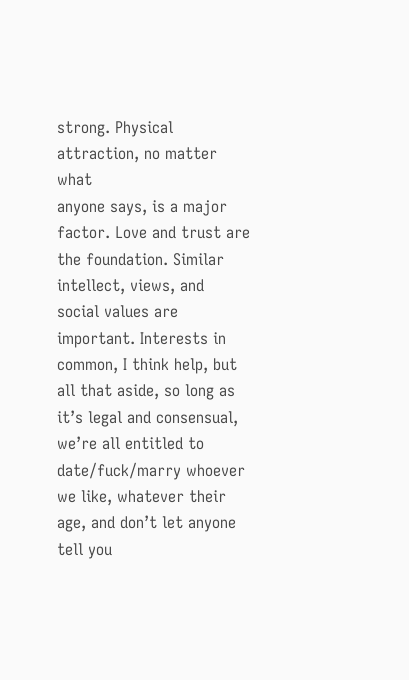strong. Physical attraction, no matter what
anyone says, is a major factor. Love and trust are the foundation. Similar intellect, views, and social values are important. Interests in common, I think help, but all that aside, so long as it’s legal and consensual, we’re all entitled to date/fuck/marry whoever we like, whatever their age, and don’t let anyone tell you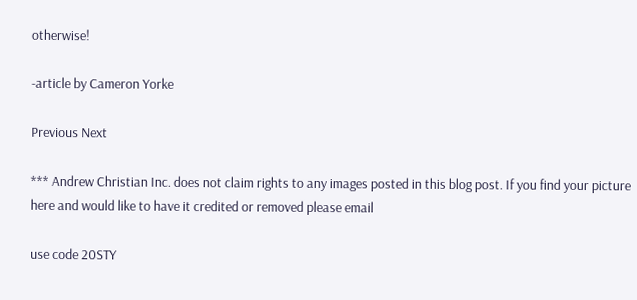otherwise!

-article by Cameron Yorke

Previous Next

*** Andrew Christian Inc. does not claim rights to any images posted in this blog post. If you find your picture here and would like to have it credited or removed please email

use code 20STY